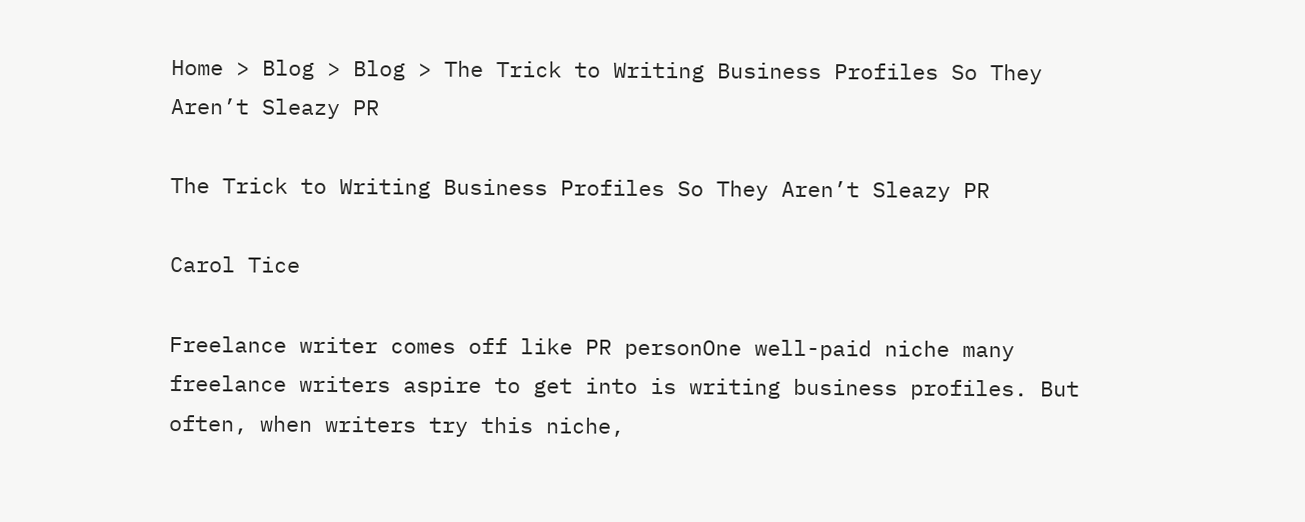Home > Blog > Blog > The Trick to Writing Business Profiles So They Aren’t Sleazy PR

The Trick to Writing Business Profiles So They Aren’t Sleazy PR

Carol Tice

Freelance writer comes off like PR personOne well-paid niche many freelance writers aspire to get into is writing business profiles. But often, when writers try this niche,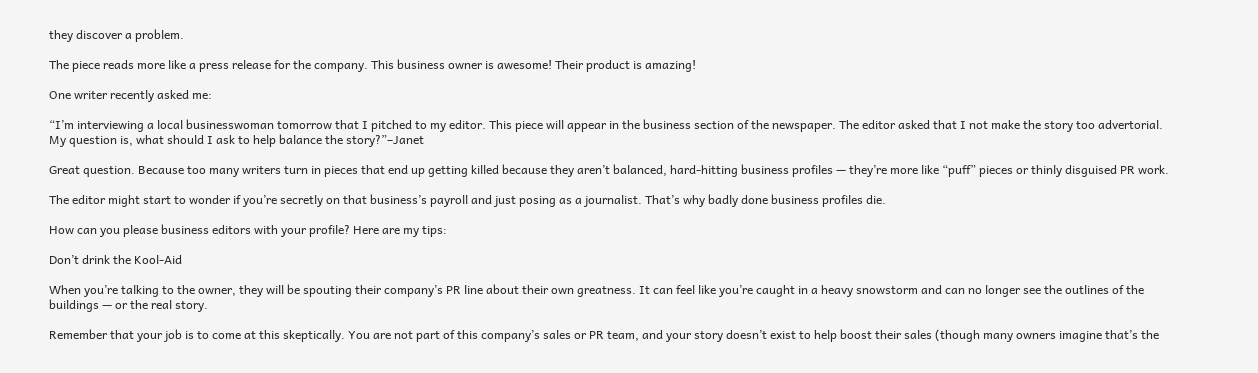they discover a problem.

The piece reads more like a press release for the company. This business owner is awesome! Their product is amazing!

One writer recently asked me:

“I’m interviewing a local businesswoman tomorrow that I pitched to my editor. This piece will appear in the business section of the newspaper. The editor asked that I not make the story too advertorial.  My question is, what should I ask to help balance the story?”–Janet

Great question. Because too many writers turn in pieces that end up getting killed because they aren’t balanced, hard-hitting business profiles — they’re more like “puff” pieces or thinly disguised PR work.

The editor might start to wonder if you’re secretly on that business’s payroll and just posing as a journalist. That’s why badly done business profiles die.

How can you please business editors with your profile? Here are my tips:

Don’t drink the Kool-Aid

When you’re talking to the owner, they will be spouting their company’s PR line about their own greatness. It can feel like you’re caught in a heavy snowstorm and can no longer see the outlines of the buildings — or the real story.

Remember that your job is to come at this skeptically. You are not part of this company’s sales or PR team, and your story doesn’t exist to help boost their sales (though many owners imagine that’s the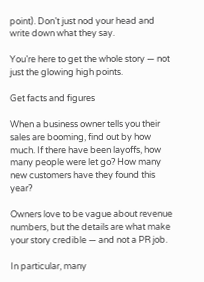point). Don’t just nod your head and write down what they say.

You’re here to get the whole story — not just the glowing high points.

Get facts and figures

When a business owner tells you their sales are booming, find out by how much. If there have been layoffs, how many people were let go? How many new customers have they found this year?

Owners love to be vague about revenue numbers, but the details are what make your story credible — and not a PR job.

In particular, many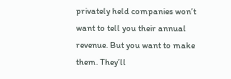privately held companies won’t want to tell you their annual revenue. But you want to make them. They’ll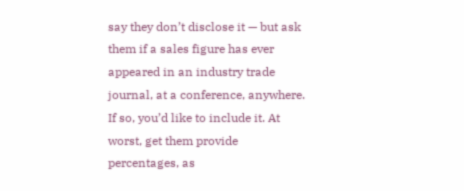say they don’t disclose it — but ask them if a sales figure has ever appeared in an industry trade journal, at a conference, anywhere. If so, you’d like to include it. At worst, get them provide percentages, as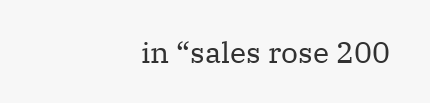in “sales rose 200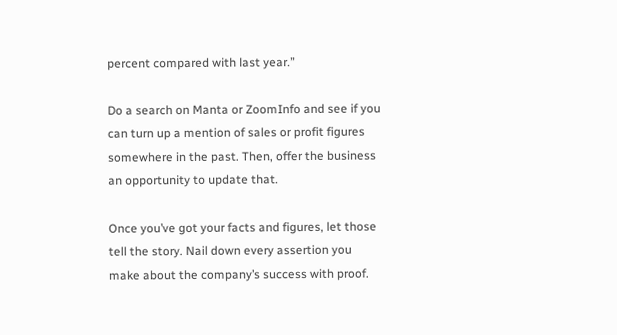percent compared with last year.”

Do a search on Manta or ZoomInfo and see if you can turn up a mention of sales or profit figures somewhere in the past. Then, offer the business an opportunity to update that.

Once you’ve got your facts and figures, let those tell the story. Nail down every assertion you make about the company’s success with proof.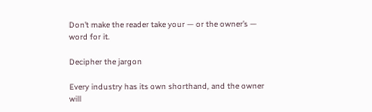Don’t make the reader take your — or the owner’s — word for it.

Decipher the jargon

Every industry has its own shorthand, and the owner will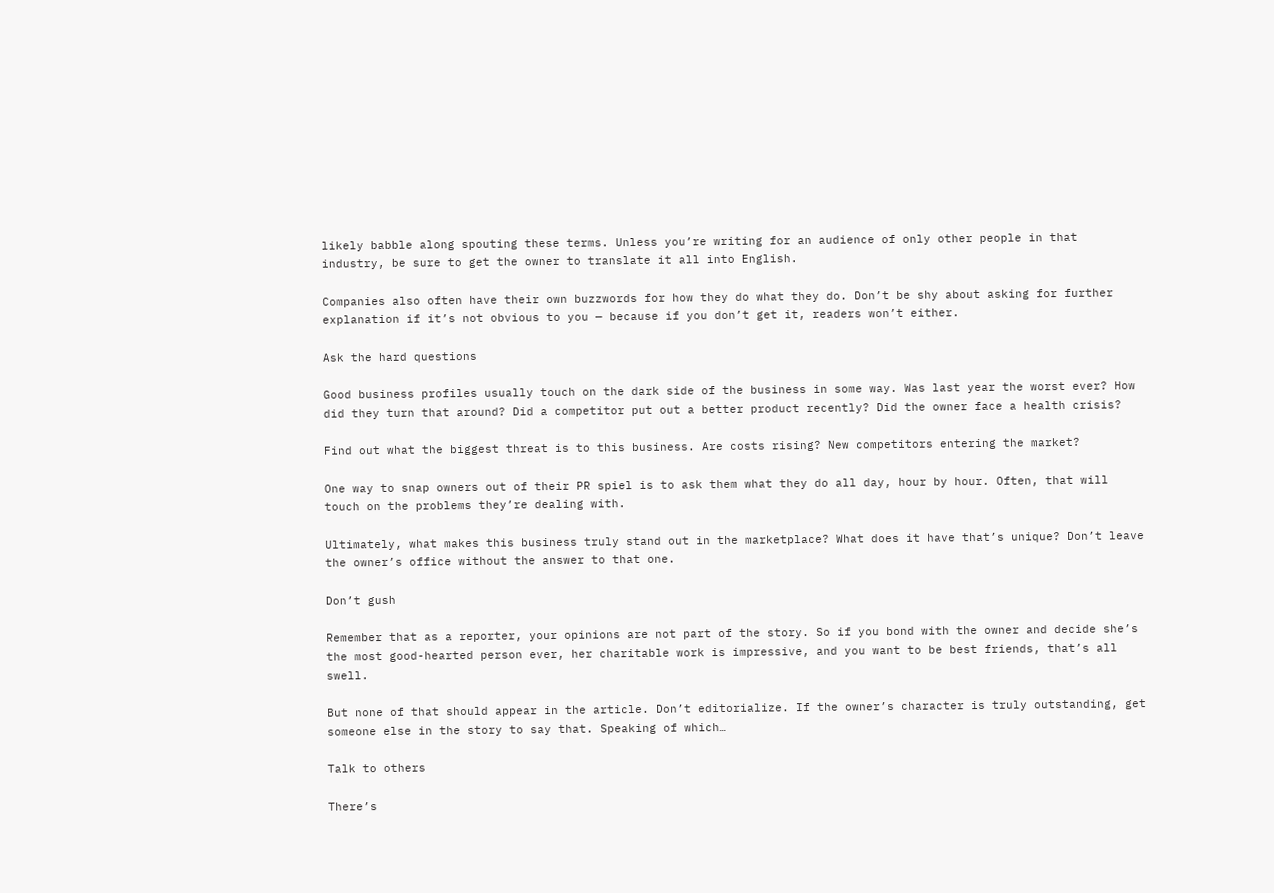likely babble along spouting these terms. Unless you’re writing for an audience of only other people in that industry, be sure to get the owner to translate it all into English.

Companies also often have their own buzzwords for how they do what they do. Don’t be shy about asking for further explanation if it’s not obvious to you — because if you don’t get it, readers won’t either.

Ask the hard questions

Good business profiles usually touch on the dark side of the business in some way. Was last year the worst ever? How did they turn that around? Did a competitor put out a better product recently? Did the owner face a health crisis?

Find out what the biggest threat is to this business. Are costs rising? New competitors entering the market?

One way to snap owners out of their PR spiel is to ask them what they do all day, hour by hour. Often, that will touch on the problems they’re dealing with.

Ultimately, what makes this business truly stand out in the marketplace? What does it have that’s unique? Don’t leave the owner’s office without the answer to that one.

Don’t gush

Remember that as a reporter, your opinions are not part of the story. So if you bond with the owner and decide she’s the most good-hearted person ever, her charitable work is impressive, and you want to be best friends, that’s all swell.

But none of that should appear in the article. Don’t editorialize. If the owner’s character is truly outstanding, get someone else in the story to say that. Speaking of which…

Talk to others

There’s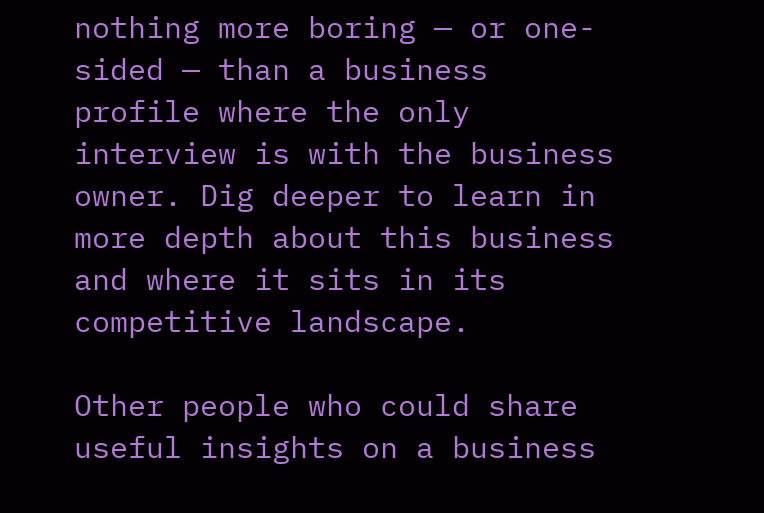nothing more boring — or one-sided — than a business profile where the only interview is with the business owner. Dig deeper to learn in more depth about this business and where it sits in its competitive landscape.

Other people who could share useful insights on a business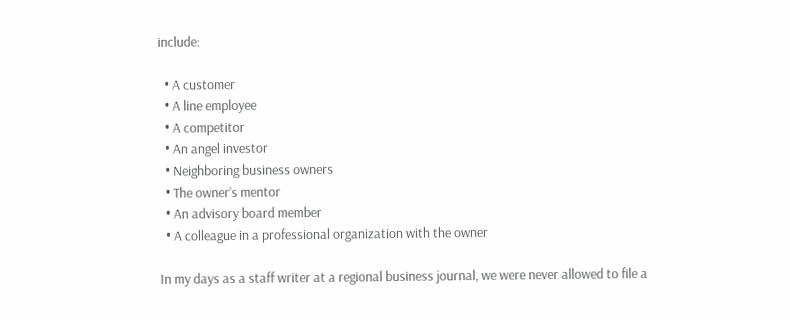include:

  • A customer
  • A line employee
  • A competitor
  • An angel investor
  • Neighboring business owners
  • The owner’s mentor
  • An advisory board member
  • A colleague in a professional organization with the owner

In my days as a staff writer at a regional business journal, we were never allowed to file a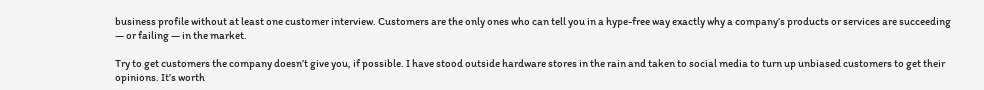business profile without at least one customer interview. Customers are the only ones who can tell you in a hype-free way exactly why a company’s products or services are succeeding — or failing — in the market.

Try to get customers the company doesn’t give you, if possible. I have stood outside hardware stores in the rain and taken to social media to turn up unbiased customers to get their opinions. It’s worth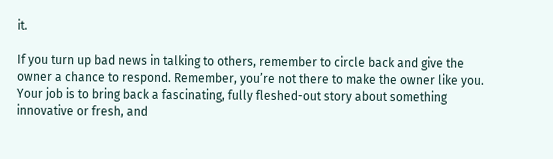it.

If you turn up bad news in talking to others, remember to circle back and give the owner a chance to respond. Remember, you’re not there to make the owner like you. Your job is to bring back a fascinating, fully fleshed-out story about something innovative or fresh, and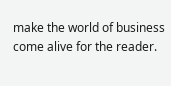make the world of business come alive for the reader.